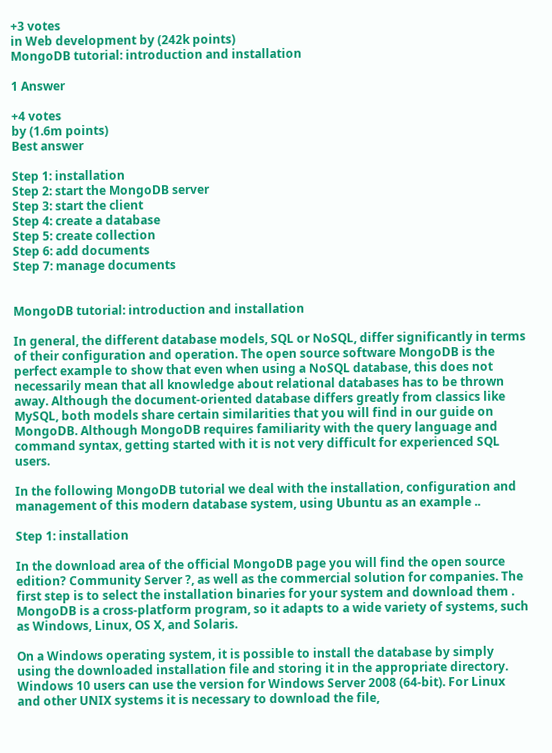+3 votes
in Web development by (242k points)
MongoDB tutorial: introduction and installation

1 Answer

+4 votes
by (1.6m points)
Best answer

Step 1: installation
Step 2: start the MongoDB server
Step 3: start the client
Step 4: create a database
Step 5: create collection
Step 6: add documents
Step 7: manage documents


MongoDB tutorial: introduction and installation

In general, the different database models, SQL or NoSQL, differ significantly in terms of their configuration and operation. The open source software MongoDB is the perfect example to show that even when using a NoSQL database, this does not necessarily mean that all knowledge about relational databases has to be thrown away. Although the document-oriented database differs greatly from classics like MySQL, both models share certain similarities that you will find in our guide on MongoDB. Although MongoDB requires familiarity with the query language and command syntax, getting started with it is not very difficult for experienced SQL users.

In the following MongoDB tutorial we deal with the installation, configuration and management of this modern database system, using Ubuntu as an example ..

Step 1: installation

In the download area of the official MongoDB page you will find the open source edition? Community Server ?, as well as the commercial solution for companies. The first step is to select the installation binaries for your system and download them . MongoDB is a cross-platform program, so it adapts to a wide variety of systems, such as Windows, Linux, OS X, and Solaris.

On a Windows operating system, it is possible to install the database by simply using the downloaded installation file and storing it in the appropriate directory. Windows 10 users can use the version for Windows Server 2008 (64-bit). For Linux and other UNIX systems it is necessary to download the file,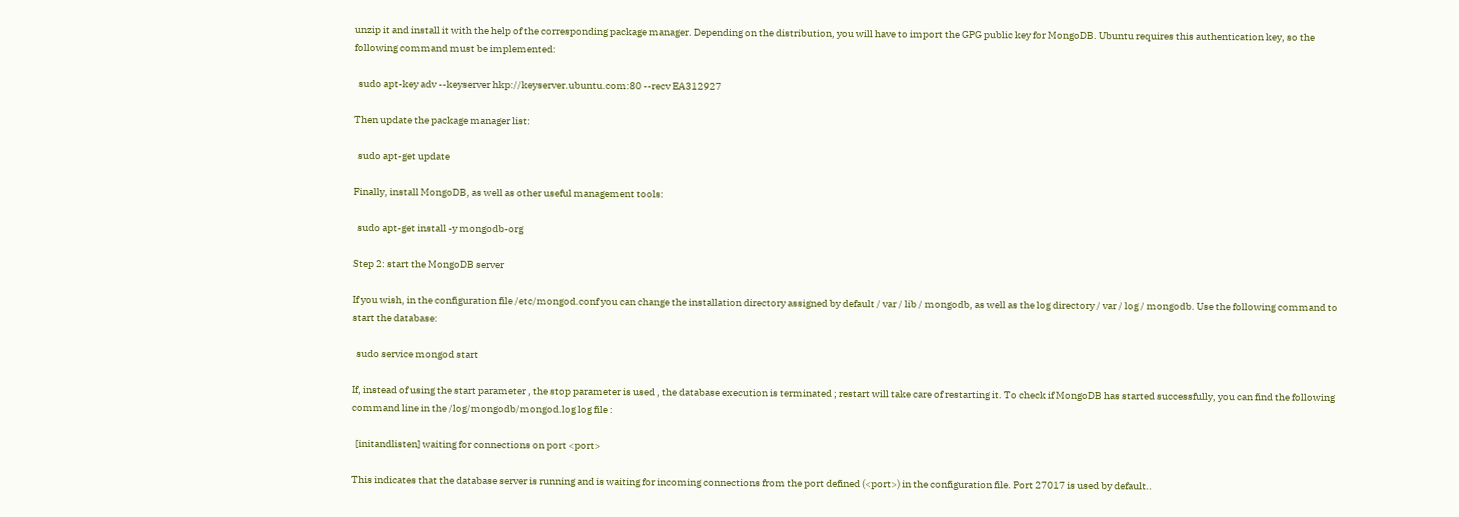unzip it and install it with the help of the corresponding package manager. Depending on the distribution, you will have to import the GPG public key for MongoDB. Ubuntu requires this authentication key, so the following command must be implemented:

  sudo apt-key adv --keyserver hkp://keyserver.ubuntu.com:80 --recv EA312927

Then update the package manager list:

  sudo apt-get update

Finally, install MongoDB, as well as other useful management tools:

  sudo apt-get install -y mongodb-org

Step 2: start the MongoDB server

If you wish, in the configuration file /etc/mongod.conf you can change the installation directory assigned by default / var / lib / mongodb, as well as the log directory / var / log / mongodb. Use the following command to start the database:

  sudo service mongod start

If, instead of using the start parameter , the stop parameter is used , the database execution is terminated ; restart will take care of restarting it. To check if MongoDB has started successfully, you can find the following command line in the /log/mongodb/mongod.log log file :

  [initandlisten] waiting for connections on port <port>

This indicates that the database server is running and is waiting for incoming connections from the port defined (<port>) in the configuration file. Port 27017 is used by default..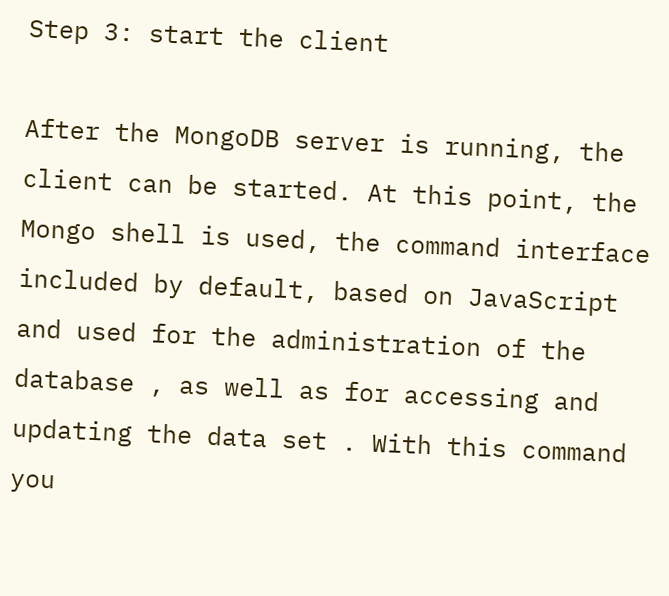Step 3: start the client

After the MongoDB server is running, the client can be started. At this point, the Mongo shell is used, the command interface included by default, based on JavaScript and used for the administration of the database , as well as for accessing and updating the data set . With this command you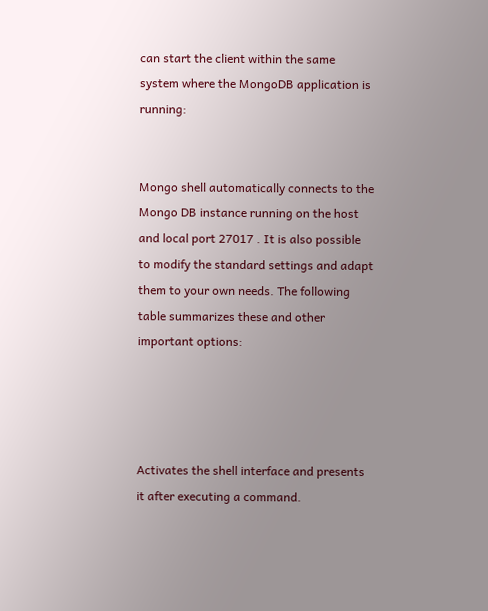can start the client within the same system where the MongoDB application is running:


Mongo shell automatically connects to the Mongo DB instance running on the host and local port 27017 . It is also possible to modify the standard settings and adapt them to your own needs. The following table summarizes these and other important options:




Activates the shell interface and presents it after executing a command.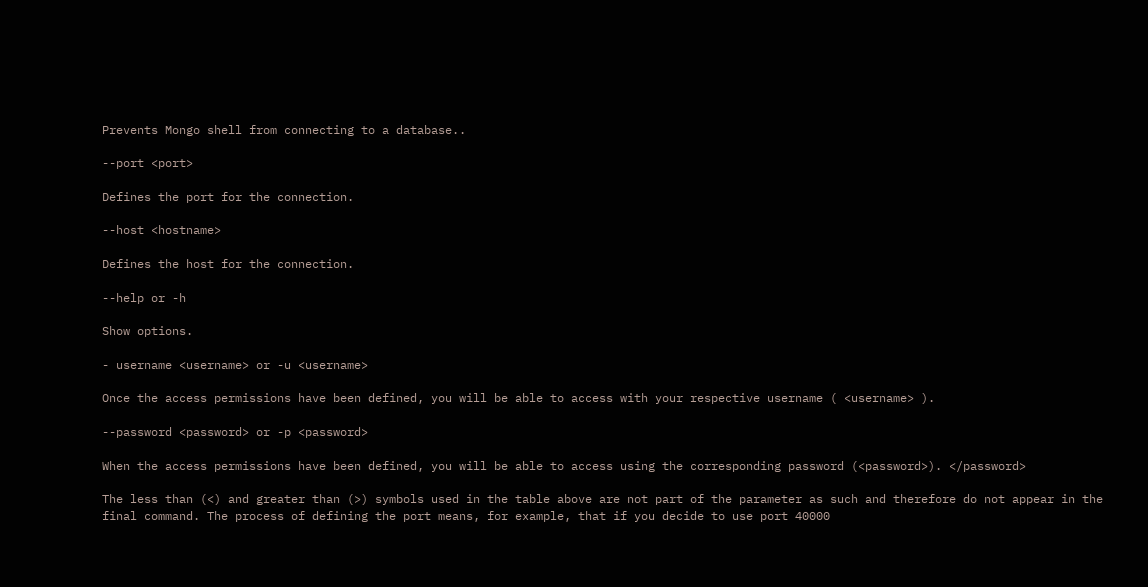Prevents Mongo shell from connecting to a database..

--port <port>

Defines the port for the connection.

--host <hostname>

Defines the host for the connection.

--help or -h

Show options.

- username <username> or -u <username>

Once the access permissions have been defined, you will be able to access with your respective username ( <username> ).

--password <password> or -p <password>

When the access permissions have been defined, you will be able to access using the corresponding password (<password>). </password>

The less than (<) and greater than (>) symbols used in the table above are not part of the parameter as such and therefore do not appear in the final command. The process of defining the port means, for example, that if you decide to use port 40000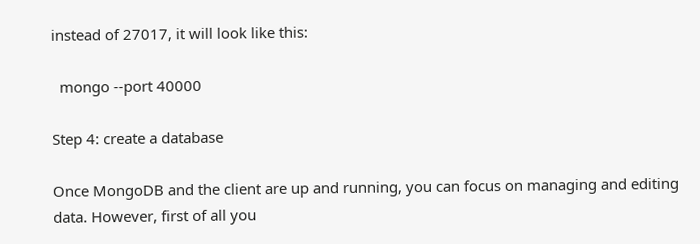instead of 27017, it will look like this:

  mongo --port 40000

Step 4: create a database

Once MongoDB and the client are up and running, you can focus on managing and editing data. However, first of all you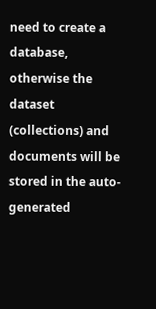need to create a database, otherwise the dataset (collections) and documents will be stored in the auto-generated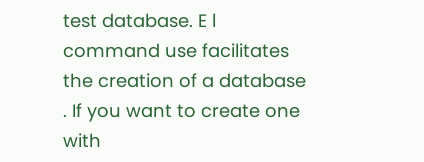test database. E l command use facilitates the creation of a database . If you want to create one with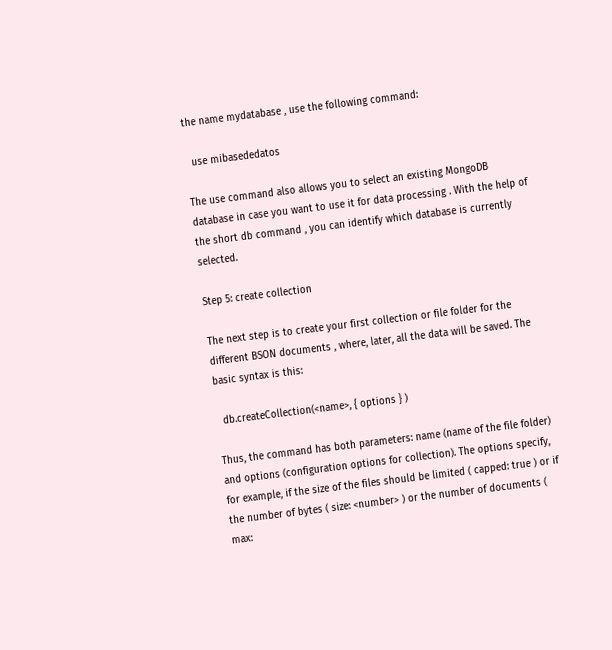the name mydatabase , use the following command:

  use mibasededatos

The use command also allows you to select an existing MongoDB database in case you want to use it for data processing . With the help of the short db command , you can identify which database is currently selected.

Step 5: create collection

The next step is to create your first collection or file folder for the different BSON documents , where, later, all the data will be saved. The basic syntax is this:

  db.createCollection(<name>, { options } )

Thus, the command has both parameters: name (name of the file folder) and options (configuration options for collection). The options specify, for example, if the size of the files should be limited ( capped: true ) or if the number of bytes ( size: <number> ) or the number of documents ( max: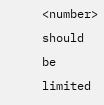<number> should be limited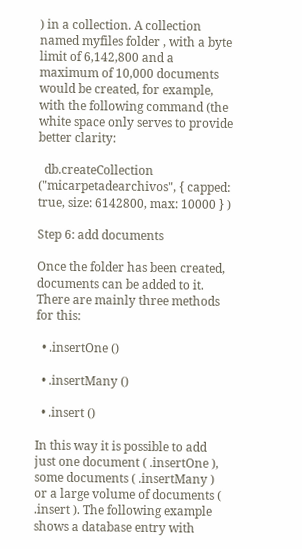) in a collection. A collection named myfiles folder , with a byte limit of 6,142,800 and a maximum of 10,000 documents would be created, for example, with the following command (the white space only serves to provide better clarity:

  db.createCollection ("micarpetadearchivos", { capped: true, size: 6142800, max: 10000 } )

Step 6: add documents

Once the folder has been created, documents can be added to it. There are mainly three methods for this:

  • .insertOne ()

  • .insertMany ()

  • .insert ()

In this way it is possible to add just one document ( .insertOne ), some documents ( .insertMany ) or a large volume of documents ( .insert ). The following example shows a database entry with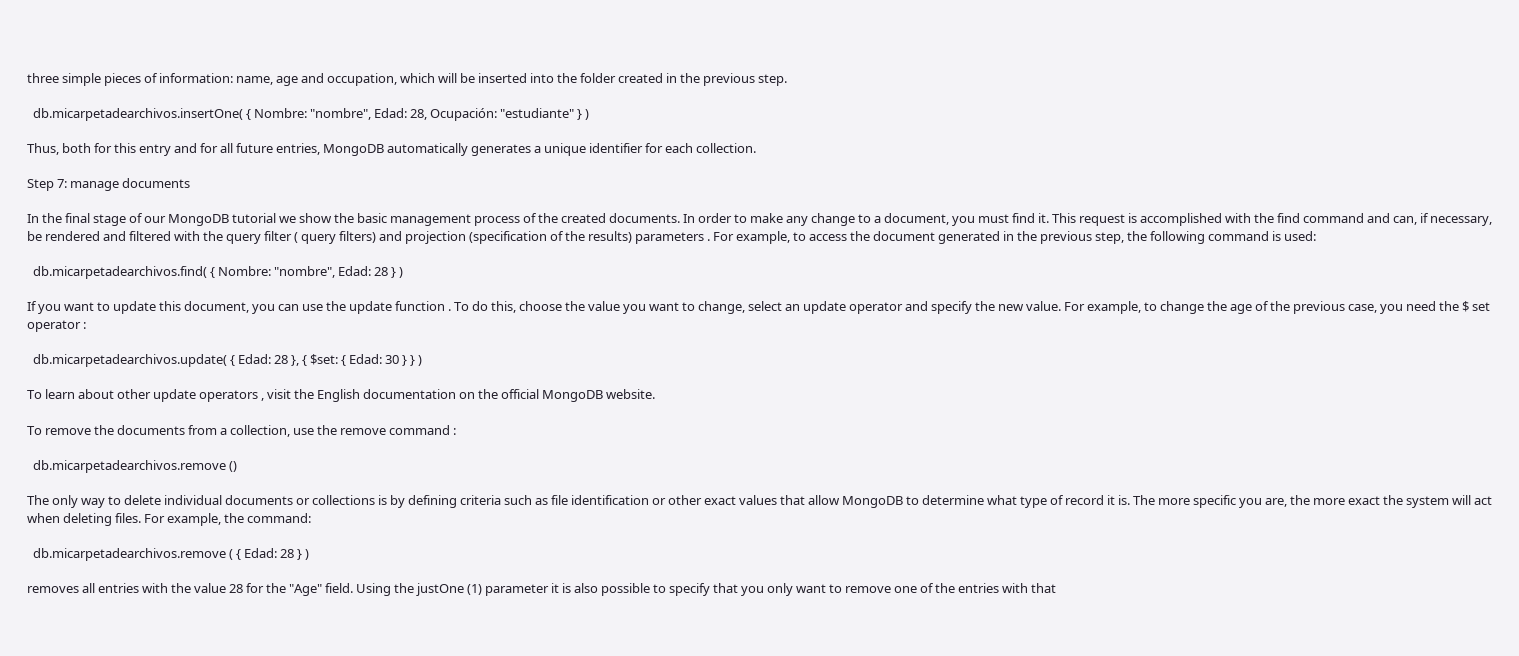three simple pieces of information: name, age and occupation, which will be inserted into the folder created in the previous step.

  db.micarpetadearchivos.insertOne( { Nombre: "nombre", Edad: 28, Ocupación: "estudiante" } )

Thus, both for this entry and for all future entries, MongoDB automatically generates a unique identifier for each collection.

Step 7: manage documents

In the final stage of our MongoDB tutorial we show the basic management process of the created documents. In order to make any change to a document, you must find it. This request is accomplished with the find command and can, if necessary, be rendered and filtered with the query filter ( query filters) and projection (specification of the results) parameters . For example, to access the document generated in the previous step, the following command is used:

  db.micarpetadearchivos.find( { Nombre: "nombre", Edad: 28 } )

If you want to update this document, you can use the update function . To do this, choose the value you want to change, select an update operator and specify the new value. For example, to change the age of the previous case, you need the $ set operator :

  db.micarpetadearchivos.update( { Edad: 28 }, { $set: { Edad: 30 } } )

To learn about other update operators , visit the English documentation on the official MongoDB website.

To remove the documents from a collection, use the remove command :

  db.micarpetadearchivos.remove ()

The only way to delete individual documents or collections is by defining criteria such as file identification or other exact values that allow MongoDB to determine what type of record it is. The more specific you are, the more exact the system will act when deleting files. For example, the command:

  db.micarpetadearchivos.remove ( { Edad: 28 } )

removes all entries with the value 28 for the "Age" field. Using the justOne (1) parameter it is also possible to specify that you only want to remove one of the entries with that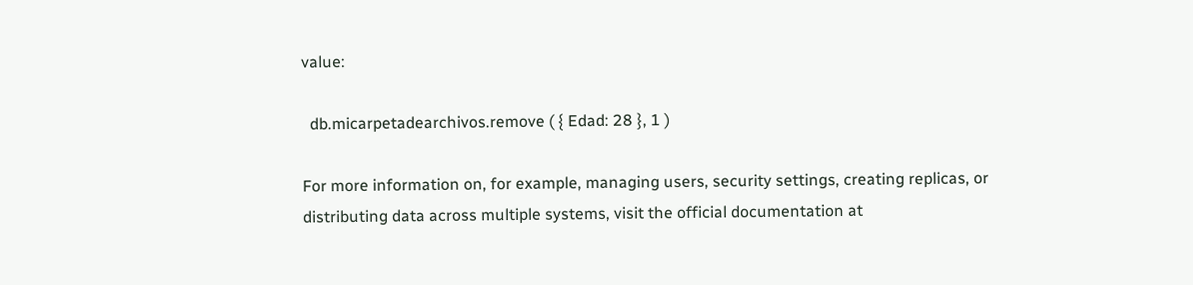value:

  db.micarpetadearchivos.remove ( { Edad: 28 }, 1 )

For more information on, for example, managing users, security settings, creating replicas, or distributing data across multiple systems, visit the official documentation at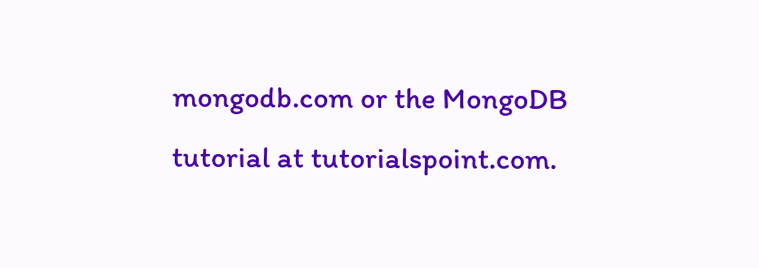mongodb.com or the MongoDB tutorial at tutorialspoint.com.